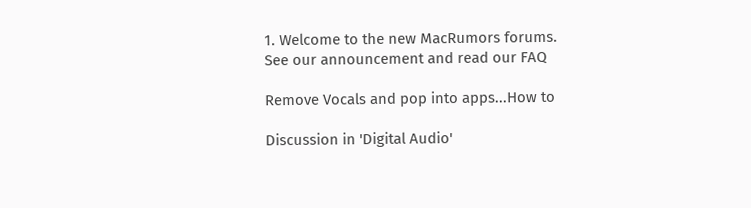1. Welcome to the new MacRumors forums. See our announcement and read our FAQ

Remove Vocals and pop into apps...How to

Discussion in 'Digital Audio'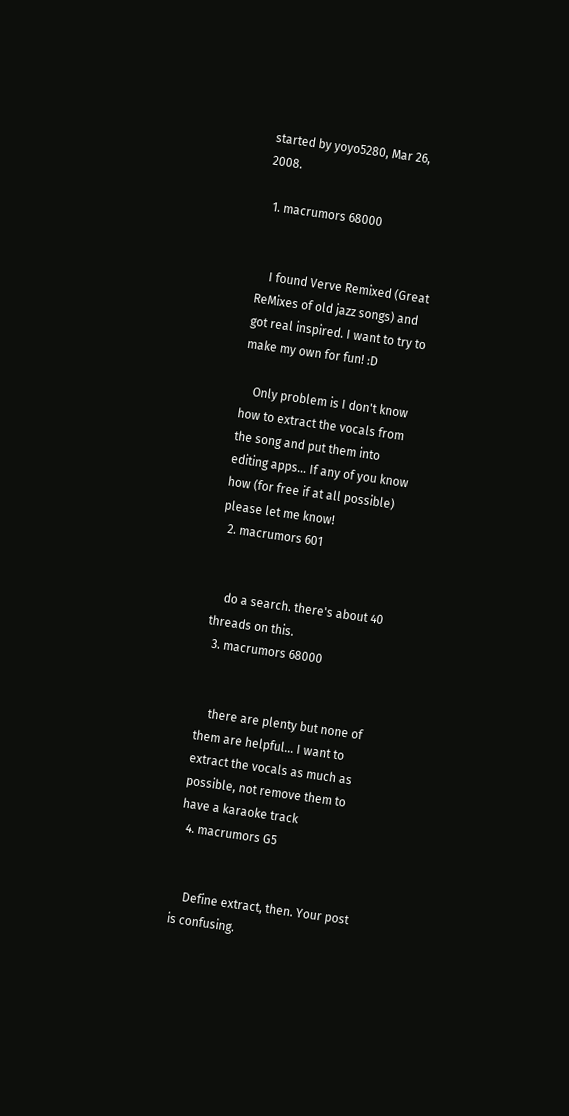started by yoyo5280, Mar 26, 2008.

  1. macrumors 68000


    I found Verve Remixed (Great ReMixes of old jazz songs) and got real inspired. I want to try to make my own for fun! :D

    Only problem is I don't know how to extract the vocals from the song and put them into editing apps... If any of you know how (for free if at all possible) please let me know!
  2. macrumors 601


    do a search. there's about 40 threads on this.
  3. macrumors 68000


    there are plenty but none of them are helpful... I want to extract the vocals as much as possible, not remove them to have a karaoke track
  4. macrumors G5


    Define extract, then. Your post is confusing.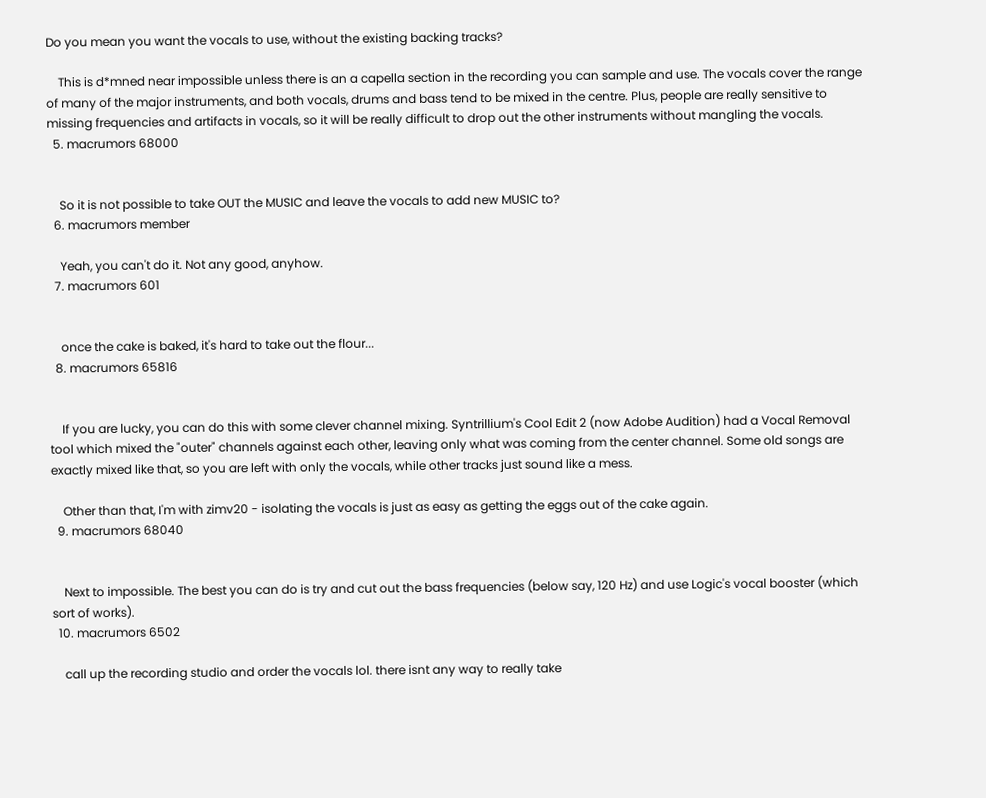Do you mean you want the vocals to use, without the existing backing tracks?

    This is d*mned near impossible unless there is an a capella section in the recording you can sample and use. The vocals cover the range of many of the major instruments, and both vocals, drums and bass tend to be mixed in the centre. Plus, people are really sensitive to missing frequencies and artifacts in vocals, so it will be really difficult to drop out the other instruments without mangling the vocals.
  5. macrumors 68000


    So it is not possible to take OUT the MUSIC and leave the vocals to add new MUSIC to?
  6. macrumors member

    Yeah, you can't do it. Not any good, anyhow.
  7. macrumors 601


    once the cake is baked, it's hard to take out the flour...
  8. macrumors 65816


    If you are lucky, you can do this with some clever channel mixing. Syntrillium's Cool Edit 2 (now Adobe Audition) had a Vocal Removal tool which mixed the "outer" channels against each other, leaving only what was coming from the center channel. Some old songs are exactly mixed like that, so you are left with only the vocals, while other tracks just sound like a mess.

    Other than that, I'm with zimv20 - isolating the vocals is just as easy as getting the eggs out of the cake again.
  9. macrumors 68040


    Next to impossible. The best you can do is try and cut out the bass frequencies (below say, 120 Hz) and use Logic's vocal booster (which sort of works).
  10. macrumors 6502

    call up the recording studio and order the vocals lol. there isnt any way to really take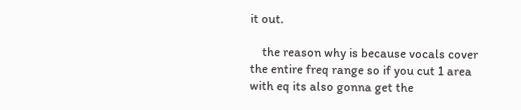it out.

    the reason why is because vocals cover the entire freq range so if you cut 1 area with eq its also gonna get the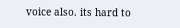voice also. its hard to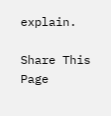explain.

Share This Page